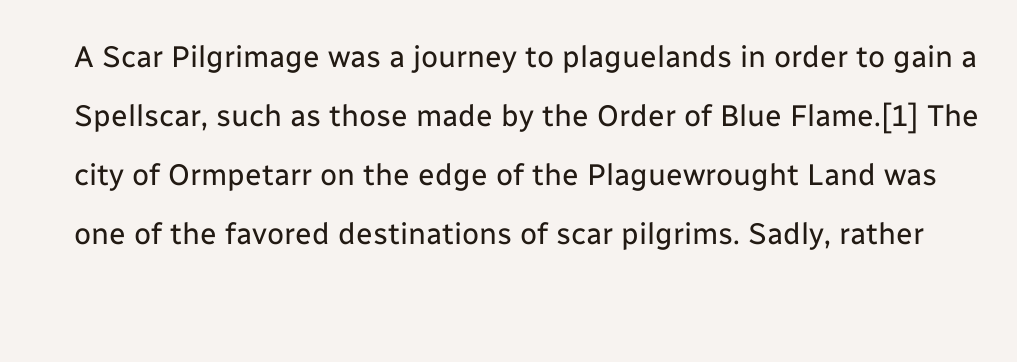A Scar Pilgrimage was a journey to plaguelands in order to gain a Spellscar, such as those made by the Order of Blue Flame.[1] The city of Ormpetarr on the edge of the Plaguewrought Land was one of the favored destinations of scar pilgrims. Sadly, rather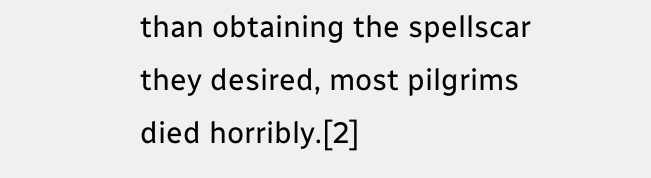than obtaining the spellscar they desired, most pilgrims died horribly.[2]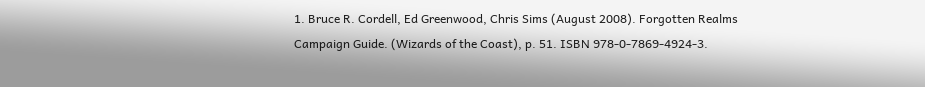1. Bruce R. Cordell, Ed Greenwood, Chris Sims (August 2008). Forgotten Realms Campaign Guide. (Wizards of the Coast), p. 51. ISBN 978-0-7869-4924-3.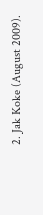2. Jak Koke (August 2009).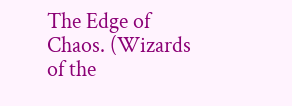The Edge of Chaos. (Wizards of the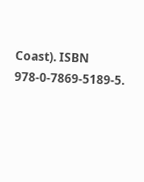Coast). ISBN 978-0-7869-5189-5.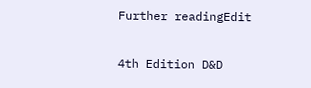Further readingEdit

4th Edition D&D